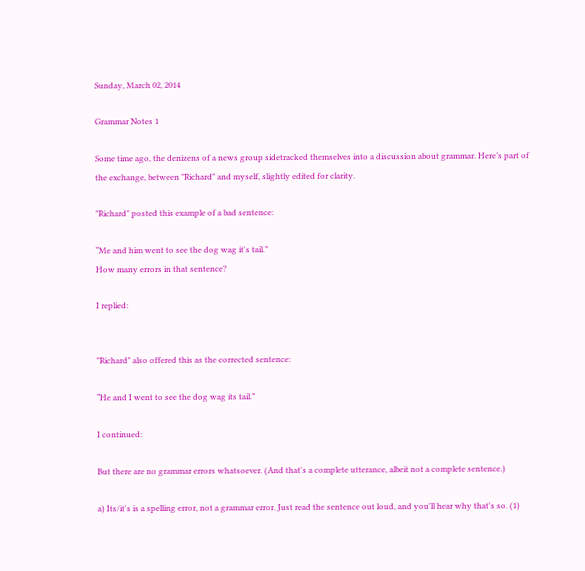Sunday, March 02, 2014

Grammar Notes 1

Some time ago, the denizens of a news group sidetracked themselves into a discussion about grammar. Here’s part of the exchange, between "Richard" and myself, slightly edited for clarity.

"Richard" posted this example of a bad sentence:

“Me and him went to see the dog wag it's tail.”
How many errors in that sentence?

I replied:


"Richard" also offered this as the corrected sentence:

“He and I went to see the dog wag its tail.”

I continued:

But there are no grammar errors whatsoever. (And that's a complete utterance, albeit not a complete sentence.)

a) Its/it's is a spelling error, not a grammar error. Just read the sentence out loud, and you'll hear why that's so. (1)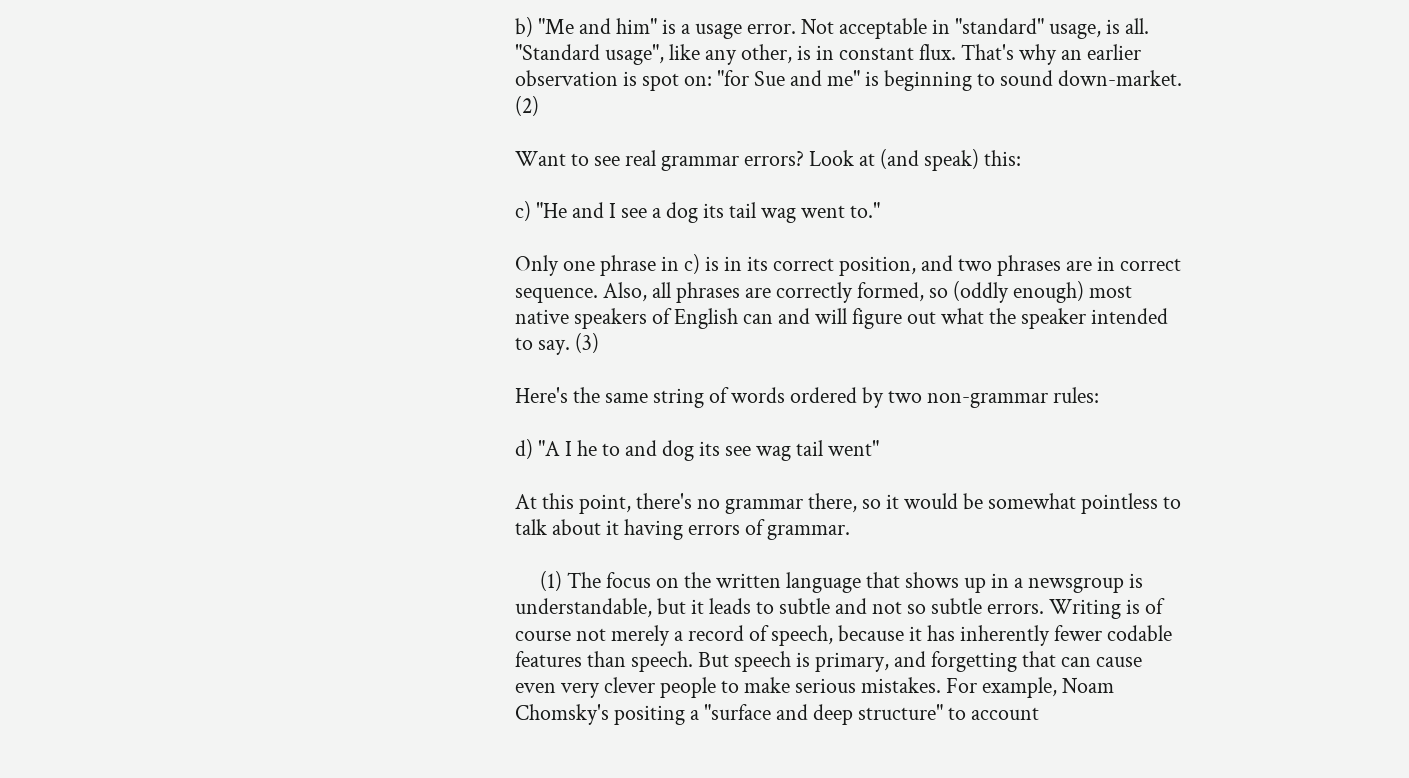b) "Me and him" is a usage error. Not acceptable in "standard" usage, is all. "Standard usage", like any other, is in constant flux. That's why an earlier observation is spot on: "for Sue and me" is beginning to sound down-market. (2)

Want to see real grammar errors? Look at (and speak) this:

c) "He and I see a dog its tail wag went to."

Only one phrase in c) is in its correct position, and two phrases are in correct sequence. Also, all phrases are correctly formed, so (oddly enough) most native speakers of English can and will figure out what the speaker intended to say. (3)

Here's the same string of words ordered by two non-grammar rules:

d) "A I he to and dog its see wag tail went"

At this point, there's no grammar there, so it would be somewhat pointless to talk about it having errors of grammar.

     (1) The focus on the written language that shows up in a newsgroup is understandable, but it leads to subtle and not so subtle errors. Writing is of course not merely a record of speech, because it has inherently fewer codable features than speech. But speech is primary, and forgetting that can cause even very clever people to make serious mistakes. For example, Noam Chomsky's positing a "surface and deep structure" to account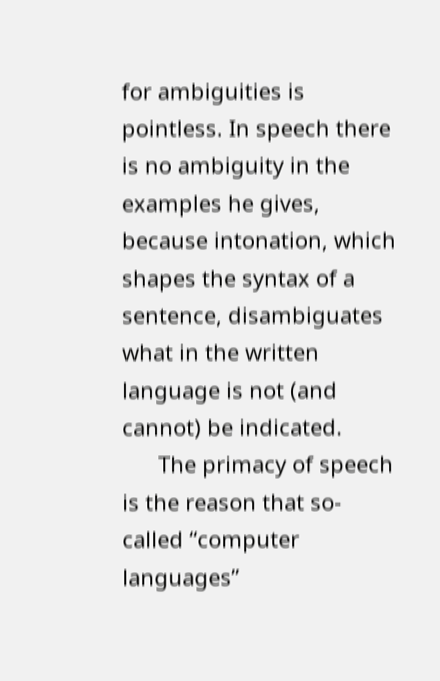for ambiguities is pointless. In speech there is no ambiguity in the examples he gives, because intonation, which shapes the syntax of a sentence, disambiguates what in the written language is not (and cannot) be indicated.
      The primacy of speech is the reason that so-called “computer languages”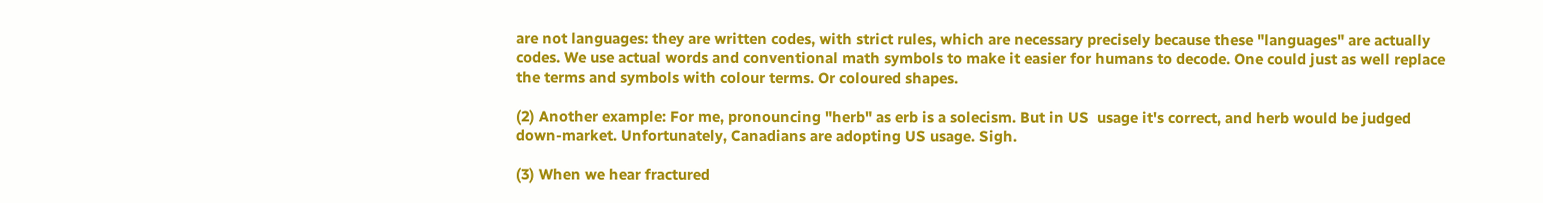are not languages: they are written codes, with strict rules, which are necessary precisely because these "languages" are actually codes. We use actual words and conventional math symbols to make it easier for humans to decode. One could just as well replace the terms and symbols with colour terms. Or coloured shapes.

(2) Another example: For me, pronouncing "herb" as erb is a solecism. But in US  usage it's correct, and herb would be judged down-market. Unfortunately, Canadians are adopting US usage. Sigh.

(3) When we hear fractured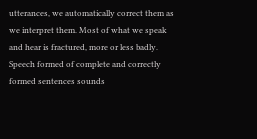utterances, we automatically correct them as we interpret them. Most of what we speak and hear is fractured, more or less badly. Speech formed of complete and correctly formed sentences sounds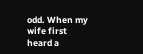odd. When my wife first heard a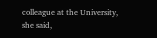colleague at the University, she said,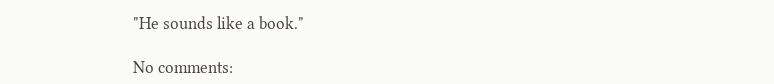"He sounds like a book."

No comments: